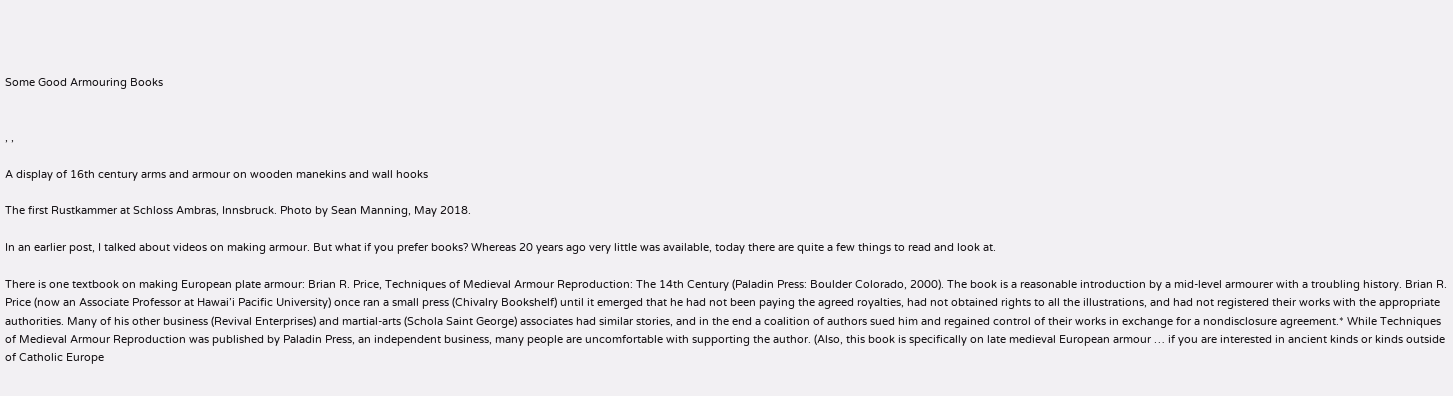Some Good Armouring Books


, ,

A display of 16th century arms and armour on wooden manekins and wall hooks

The first Rustkammer at Schloss Ambras, Innsbruck. Photo by Sean Manning, May 2018.

In an earlier post, I talked about videos on making armour. But what if you prefer books? Whereas 20 years ago very little was available, today there are quite a few things to read and look at.

There is one textbook on making European plate armour: Brian R. Price, Techniques of Medieval Armour Reproduction: The 14th Century (Paladin Press: Boulder Colorado, 2000). The book is a reasonable introduction by a mid-level armourer with a troubling history. Brian R. Price (now an Associate Professor at Hawai’i Pacific University) once ran a small press (Chivalry Bookshelf) until it emerged that he had not been paying the agreed royalties, had not obtained rights to all the illustrations, and had not registered their works with the appropriate authorities. Many of his other business (Revival Enterprises) and martial-arts (Schola Saint George) associates had similar stories, and in the end a coalition of authors sued him and regained control of their works in exchange for a nondisclosure agreement.* While Techniques of Medieval Armour Reproduction was published by Paladin Press, an independent business, many people are uncomfortable with supporting the author. (Also, this book is specifically on late medieval European armour … if you are interested in ancient kinds or kinds outside of Catholic Europe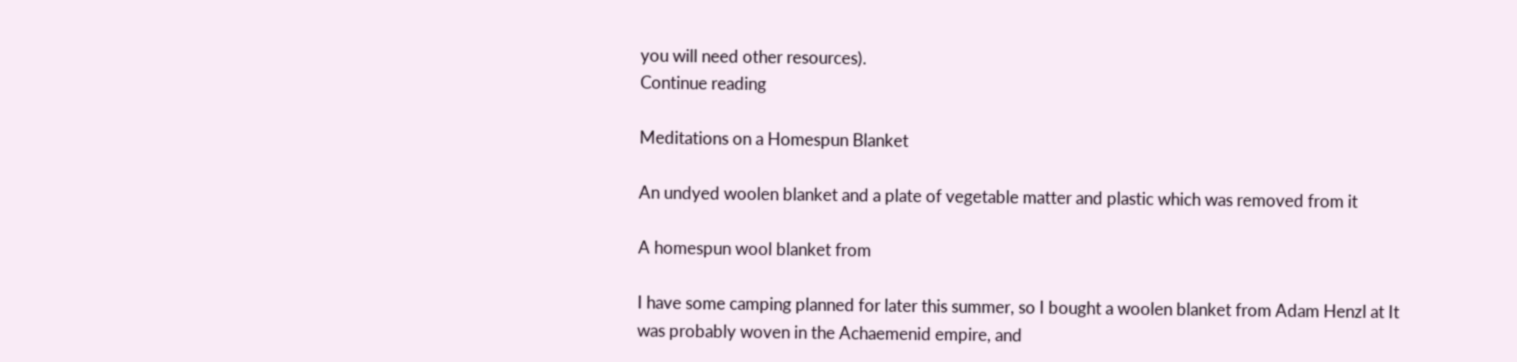you will need other resources).
Continue reading

Meditations on a Homespun Blanket

An undyed woolen blanket and a plate of vegetable matter and plastic which was removed from it

A homespun wool blanket from

I have some camping planned for later this summer, so I bought a woolen blanket from Adam Henzl at It was probably woven in the Achaemenid empire, and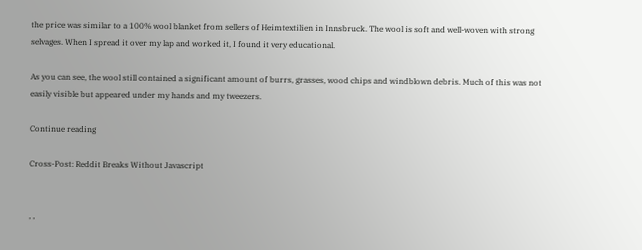the price was similar to a 100% wool blanket from sellers of Heimtextilien in Innsbruck. The wool is soft and well-woven with strong selvages. When I spread it over my lap and worked it, I found it very educational.

As you can see, the wool still contained a significant amount of burrs, grasses, wood chips and windblown debris. Much of this was not easily visible but appeared under my hands and my tweezers.

Continue reading

Cross-Post: Reddit Breaks Without Javascript


, ,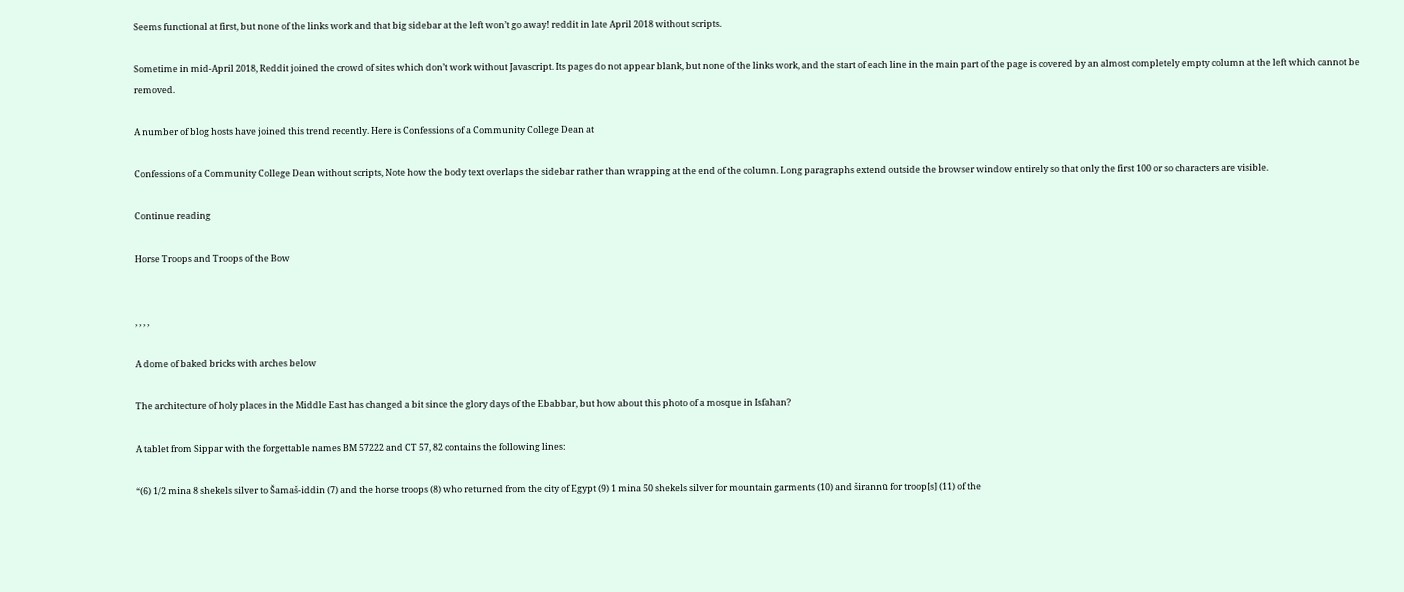Seems functional at first, but none of the links work and that big sidebar at the left won’t go away! reddit in late April 2018 without scripts.

Sometime in mid-April 2018, Reddit joined the crowd of sites which don’t work without Javascript. Its pages do not appear blank, but none of the links work, and the start of each line in the main part of the page is covered by an almost completely empty column at the left which cannot be removed.

A number of blog hosts have joined this trend recently. Here is Confessions of a Community College Dean at

Confessions of a Community College Dean without scripts, Note how the body text overlaps the sidebar rather than wrapping at the end of the column. Long paragraphs extend outside the browser window entirely so that only the first 100 or so characters are visible.

Continue reading

Horse Troops and Troops of the Bow


, , , ,

A dome of baked bricks with arches below

The architecture of holy places in the Middle East has changed a bit since the glory days of the Ebabbar, but how about this photo of a mosque in Isfahan?

A tablet from Sippar with the forgettable names BM 57222 and CT 57, 82 contains the following lines:

“(6) 1/2 mina 8 shekels silver to Šamaš-iddin (7) and the horse troops (8) who returned from the city of Egypt (9) 1 mina 50 shekels silver for mountain garments (10) and širannū for troop[s] (11) of the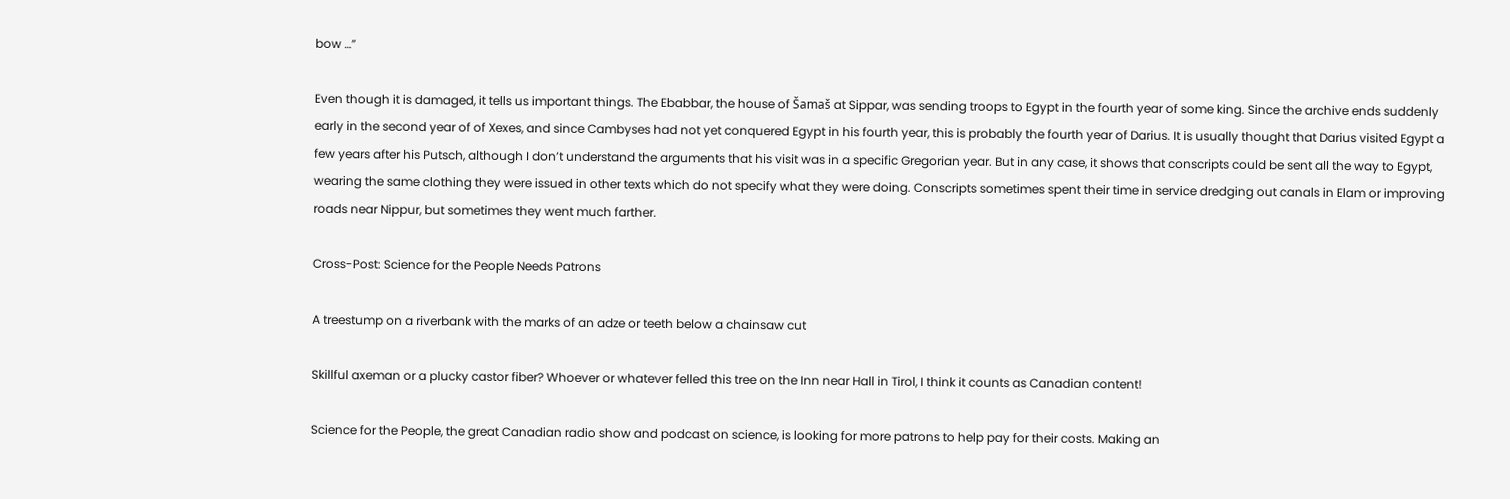bow …”

Even though it is damaged, it tells us important things. The Ebabbar, the house of Šamaš at Sippar, was sending troops to Egypt in the fourth year of some king. Since the archive ends suddenly early in the second year of of Xexes, and since Cambyses had not yet conquered Egypt in his fourth year, this is probably the fourth year of Darius. It is usually thought that Darius visited Egypt a few years after his Putsch, although I don’t understand the arguments that his visit was in a specific Gregorian year. But in any case, it shows that conscripts could be sent all the way to Egypt, wearing the same clothing they were issued in other texts which do not specify what they were doing. Conscripts sometimes spent their time in service dredging out canals in Elam or improving roads near Nippur, but sometimes they went much farther.

Cross-Post: Science for the People Needs Patrons

A treestump on a riverbank with the marks of an adze or teeth below a chainsaw cut

Skillful axeman or a plucky castor fiber? Whoever or whatever felled this tree on the Inn near Hall in Tirol, I think it counts as Canadian content!

Science for the People, the great Canadian radio show and podcast on science, is looking for more patrons to help pay for their costs. Making an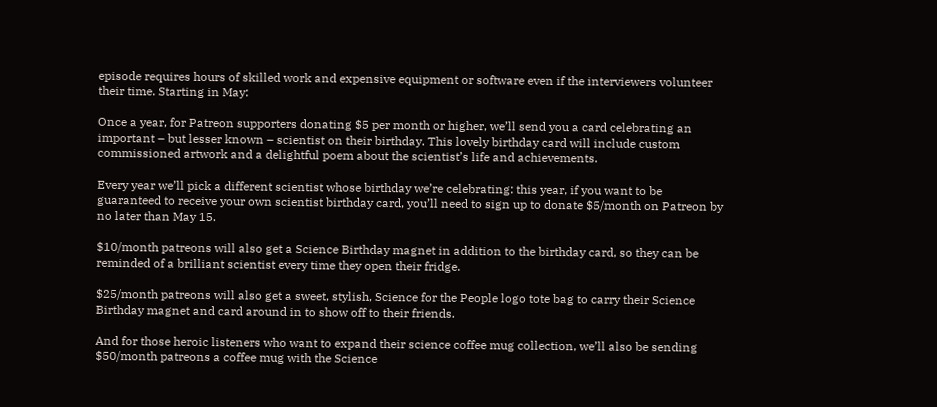episode requires hours of skilled work and expensive equipment or software even if the interviewers volunteer their time. Starting in May:

Once a year, for Patreon supporters donating $5 per month or higher, we’ll send you a card celebrating an important – but lesser known – scientist on their birthday. This lovely birthday card will include custom commissioned artwork and a delightful poem about the scientist’s life and achievements.

Every year we’ll pick a different scientist whose birthday we’re celebrating: this year, if you want to be guaranteed to receive your own scientist birthday card, you’ll need to sign up to donate $5/month on Patreon by no later than May 15.

$10/month patreons will also get a Science Birthday magnet in addition to the birthday card, so they can be reminded of a brilliant scientist every time they open their fridge.

$25/month patreons will also get a sweet, stylish, Science for the People logo tote bag to carry their Science Birthday magnet and card around in to show off to their friends.

And for those heroic listeners who want to expand their science coffee mug collection, we’ll also be sending $50/month patreons a coffee mug with the Science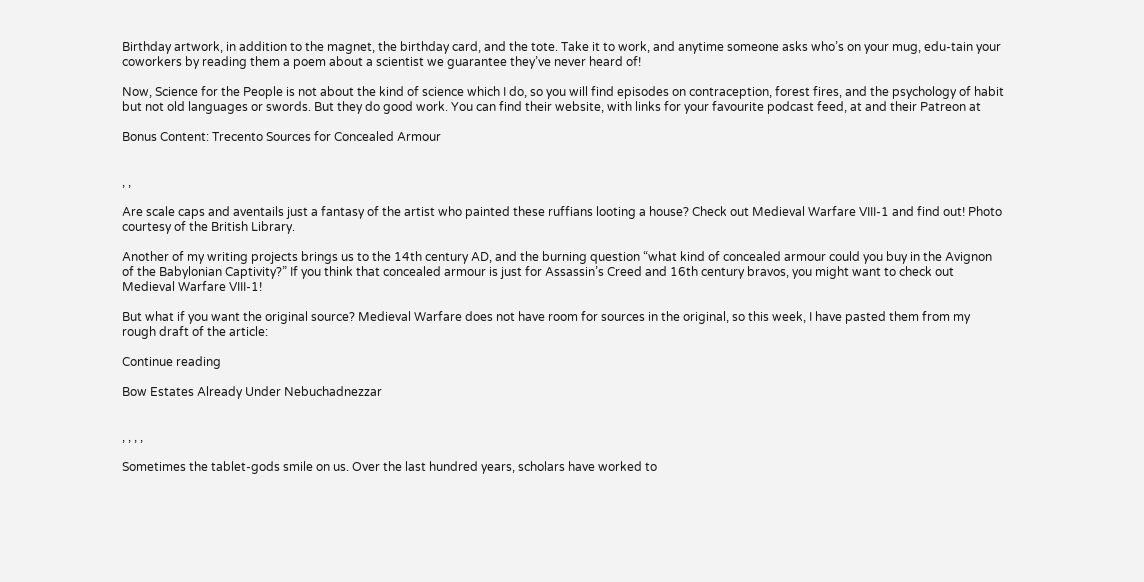Birthday artwork, in addition to the magnet, the birthday card, and the tote. Take it to work, and anytime someone asks who’s on your mug, edu-tain your coworkers by reading them a poem about a scientist we guarantee they’ve never heard of!

Now, Science for the People is not about the kind of science which I do, so you will find episodes on contraception, forest fires, and the psychology of habit but not old languages or swords. But they do good work. You can find their website, with links for your favourite podcast feed, at and their Patreon at

Bonus Content: Trecento Sources for Concealed Armour


, ,

Are scale caps and aventails just a fantasy of the artist who painted these ruffians looting a house? Check out Medieval Warfare VIII-1 and find out! Photo courtesy of the British Library.

Another of my writing projects brings us to the 14th century AD, and the burning question “what kind of concealed armour could you buy in the Avignon of the Babylonian Captivity?” If you think that concealed armour is just for Assassin’s Creed and 16th century bravos, you might want to check out Medieval Warfare VIII-1!

But what if you want the original source? Medieval Warfare does not have room for sources in the original, so this week, I have pasted them from my rough draft of the article:

Continue reading

Bow Estates Already Under Nebuchadnezzar


, , , ,

Sometimes the tablet-gods smile on us. Over the last hundred years, scholars have worked to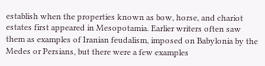establish when the properties known as bow, horse, and chariot estates first appeared in Mesopotamia. Earlier writers often saw them as examples of Iranian feudalism, imposed on Babylonia by the Medes or Persians, but there were a few examples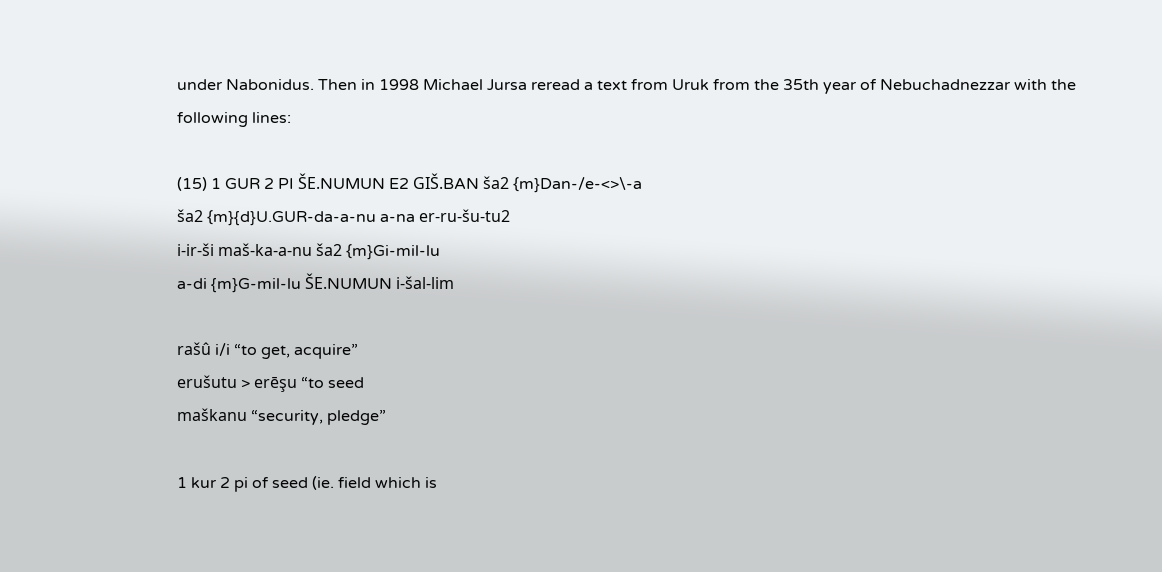under Nabonidus. Then in 1998 Michael Jursa reread a text from Uruk from the 35th year of Nebuchadnezzar with the following lines:

(15) 1 GUR 2 PI ŠE.NUMUN E2 GIŠ.BAN ša2 {m}Dan-/e-<>\-a
ša2 {m}{d}U.GUR-da-a-nu a-na er-ru-šu-tu2
i-ir-ši maš-ka-a-nu ša2 {m}Gi-mil-lu
a-di {m}G-mil-lu ŠE.NUMUN i-šal-lim

rašû i/i “to get, acquire”
erušutu > erēşu “to seed
maškanu “security, pledge”

1 kur 2 pi of seed (ie. field which is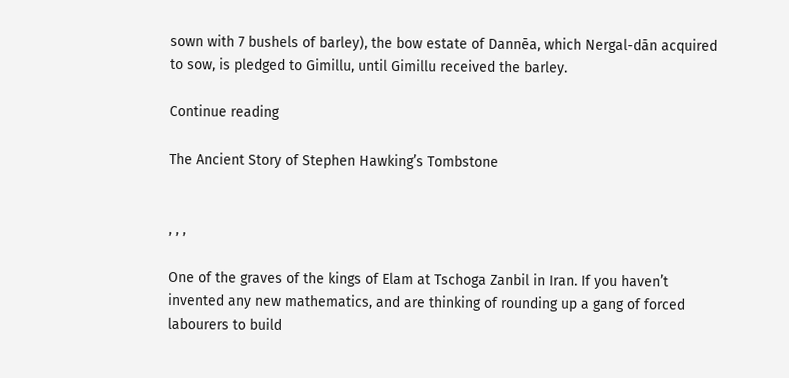sown with 7 bushels of barley), the bow estate of Dannēa, which Nergal-dān acquired to sow, is pledged to Gimillu, until Gimillu received the barley.

Continue reading

The Ancient Story of Stephen Hawking’s Tombstone


, , ,

One of the graves of the kings of Elam at Tschoga Zanbil in Iran. If you haven’t invented any new mathematics, and are thinking of rounding up a gang of forced labourers to build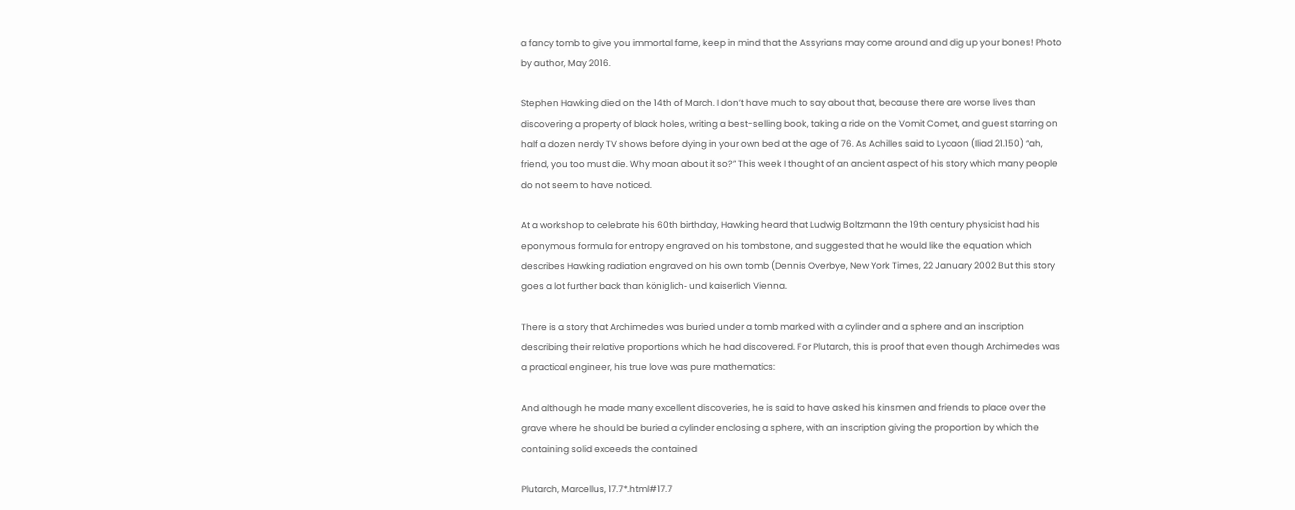a fancy tomb to give you immortal fame, keep in mind that the Assyrians may come around and dig up your bones! Photo by author, May 2016.

Stephen Hawking died on the 14th of March. I don’t have much to say about that, because there are worse lives than discovering a property of black holes, writing a best-selling book, taking a ride on the Vomit Comet, and guest starring on half a dozen nerdy TV shows before dying in your own bed at the age of 76. As Achilles said to Lycaon (Iliad 21.150) “ah, friend, you too must die. Why moan about it so?” This week I thought of an ancient aspect of his story which many people do not seem to have noticed.

At a workshop to celebrate his 60th birthday, Hawking heard that Ludwig Boltzmann the 19th century physicist had his eponymous formula for entropy engraved on his tombstone, and suggested that he would like the equation which describes Hawking radiation engraved on his own tomb (Dennis Overbye, New York Times, 22 January 2002 But this story goes a lot further back than königlich- und kaiserlich Vienna.

There is a story that Archimedes was buried under a tomb marked with a cylinder and a sphere and an inscription describing their relative proportions which he had discovered. For Plutarch, this is proof that even though Archimedes was a practical engineer, his true love was pure mathematics:

And although he made many excellent discoveries, he is said to have asked his kinsmen and friends to place over the grave where he should be buried a cylinder enclosing a sphere, with an inscription giving the proportion by which the containing solid exceeds the contained

Plutarch, Marcellus, 17.7*.html#17.7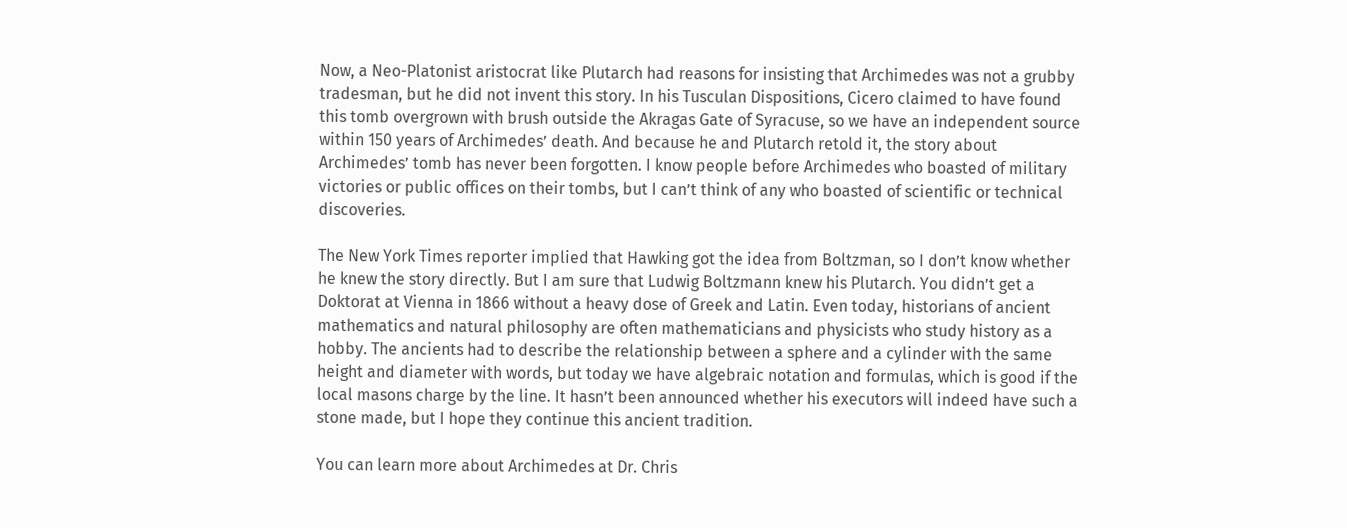Now, a Neo-Platonist aristocrat like Plutarch had reasons for insisting that Archimedes was not a grubby tradesman, but he did not invent this story. In his Tusculan Dispositions, Cicero claimed to have found this tomb overgrown with brush outside the Akragas Gate of Syracuse, so we have an independent source within 150 years of Archimedes’ death. And because he and Plutarch retold it, the story about Archimedes’ tomb has never been forgotten. I know people before Archimedes who boasted of military victories or public offices on their tombs, but I can’t think of any who boasted of scientific or technical discoveries.

The New York Times reporter implied that Hawking got the idea from Boltzman, so I don’t know whether he knew the story directly. But I am sure that Ludwig Boltzmann knew his Plutarch. You didn’t get a Doktorat at Vienna in 1866 without a heavy dose of Greek and Latin. Even today, historians of ancient mathematics and natural philosophy are often mathematicians and physicists who study history as a hobby. The ancients had to describe the relationship between a sphere and a cylinder with the same height and diameter with words, but today we have algebraic notation and formulas, which is good if the local masons charge by the line. It hasn’t been announced whether his executors will indeed have such a stone made, but I hope they continue this ancient tradition.

You can learn more about Archimedes at Dr. Chris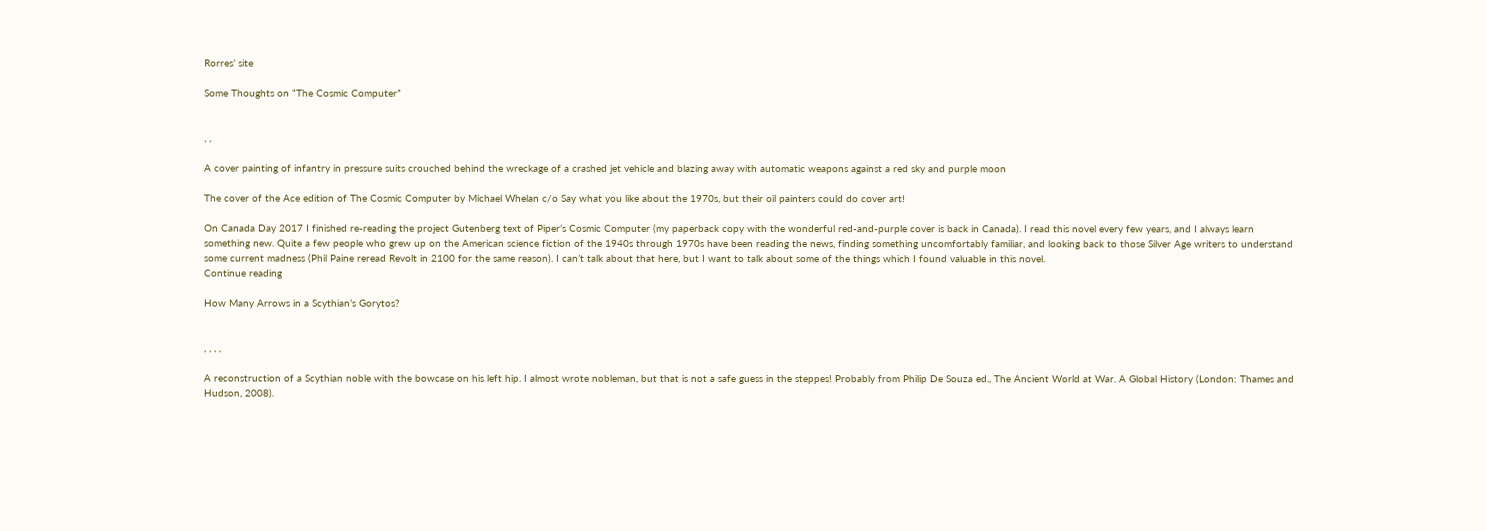Rorres’ site

Some Thoughts on “The Cosmic Computer”


, ,

A cover painting of infantry in pressure suits crouched behind the wreckage of a crashed jet vehicle and blazing away with automatic weapons against a red sky and purple moon

The cover of the Ace edition of The Cosmic Computer by Michael Whelan c/o Say what you like about the 1970s, but their oil painters could do cover art!

On Canada Day 2017 I finished re-reading the project Gutenberg text of Piper’s Cosmic Computer (my paperback copy with the wonderful red-and-purple cover is back in Canada). I read this novel every few years, and I always learn something new. Quite a few people who grew up on the American science fiction of the 1940s through 1970s have been reading the news, finding something uncomfortably familiar, and looking back to those Silver Age writers to understand some current madness (Phil Paine reread Revolt in 2100 for the same reason). I can’t talk about that here, but I want to talk about some of the things which I found valuable in this novel.
Continue reading

How Many Arrows in a Scythian’s Gorytos?


, , , ,

A reconstruction of a Scythian noble with the bowcase on his left hip. I almost wrote nobleman, but that is not a safe guess in the steppes! Probably from Philip De Souza ed., The Ancient World at War. A Global History (London: Thames and Hudson, 2008).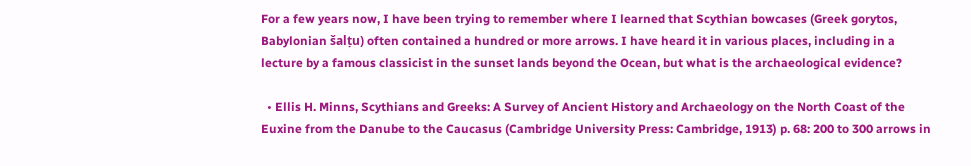For a few years now, I have been trying to remember where I learned that Scythian bowcases (Greek gorytos, Babylonian šalṭu) often contained a hundred or more arrows. I have heard it in various places, including in a lecture by a famous classicist in the sunset lands beyond the Ocean, but what is the archaeological evidence?

  • Ellis H. Minns, Scythians and Greeks: A Survey of Ancient History and Archaeology on the North Coast of the Euxine from the Danube to the Caucasus (Cambridge University Press: Cambridge, 1913) p. 68: 200 to 300 arrows in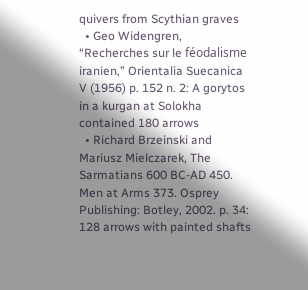quivers from Scythian graves
  • Geo Widengren, “Recherches sur le féodalisme iranien,” Orientalia Suecanica V (1956) p. 152 n. 2: A gorytos in a kurgan at Solokha contained 180 arrows
  • Richard Brzeinski and Mariusz Mielczarek, The Sarmatians 600 BC-AD 450. Men at Arms 373. Osprey Publishing: Botley, 2002. p. 34: 128 arrows with painted shafts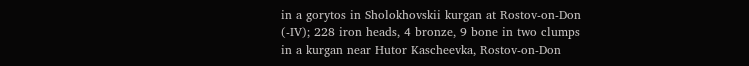in a gorytos in Sholokhovskii kurgan at Rostov-on-Don (-IV); 228 iron heads, 4 bronze, 9 bone in two clumps in a kurgan near Hutor Kascheevka, Rostov-on-Don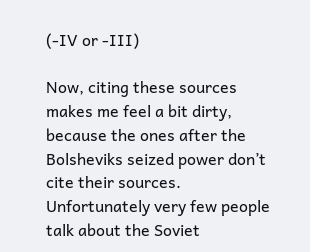(-IV or -III)

Now, citing these sources makes me feel a bit dirty, because the ones after the Bolsheviks seized power don’t cite their sources. Unfortunately very few people talk about the Soviet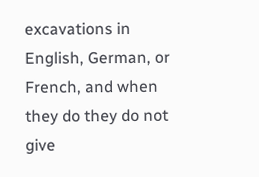excavations in English, German, or French, and when they do they do not give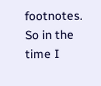footnotes. So in the time I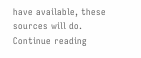have available, these sources will do.
Continue reading